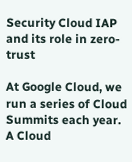Security Cloud IAP and its role in zero-trust

At Google Cloud, we run a series of Cloud Summits each year. A Cloud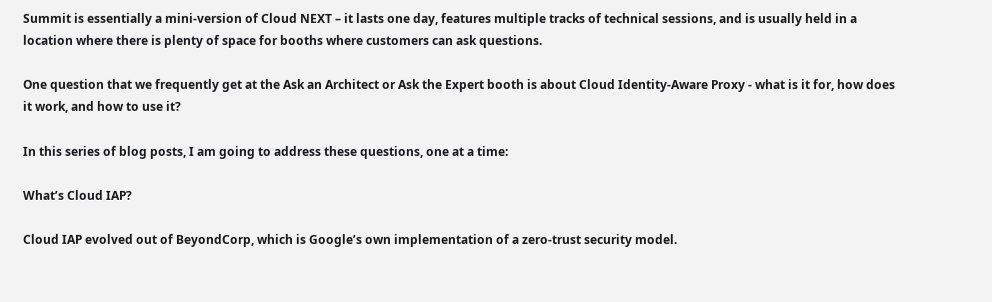Summit is essentially a mini-version of Cloud NEXT – it lasts one day, features multiple tracks of technical sessions, and is usually held in a location where there is plenty of space for booths where customers can ask questions.

One question that we frequently get at the Ask an Architect or Ask the Expert booth is about Cloud Identity-Aware Proxy - what is it for, how does it work, and how to use it?

In this series of blog posts, I am going to address these questions, one at a time:

What’s Cloud IAP?

Cloud IAP evolved out of BeyondCorp, which is Google’s own implementation of a zero-trust security model.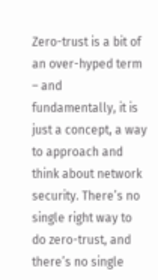Zero-trust is a bit of an over-hyped term – and fundamentally, it is just a concept, a way to approach and think about network security. There’s no single right way to do zero-trust, and there’s no single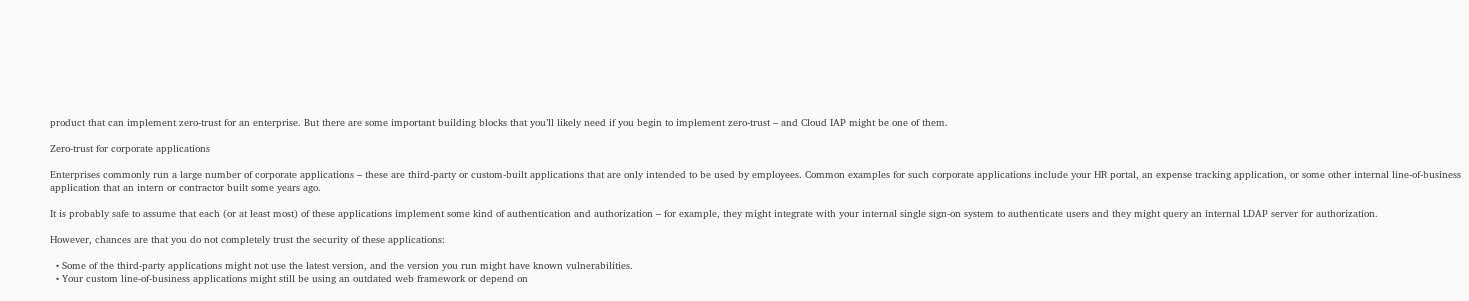product that can implement zero-trust for an enterprise. But there are some important building blocks that you’ll likely need if you begin to implement zero-trust – and Cloud IAP might be one of them.

Zero-trust for corporate applications

Enterprises commonly run a large number of corporate applications – these are third-party or custom-built applications that are only intended to be used by employees. Common examples for such corporate applications include your HR portal, an expense tracking application, or some other internal line-of-business application that an intern or contractor built some years ago.

It is probably safe to assume that each (or at least most) of these applications implement some kind of authentication and authorization – for example, they might integrate with your internal single sign-on system to authenticate users and they might query an internal LDAP server for authorization.

However, chances are that you do not completely trust the security of these applications:

  • Some of the third-party applications might not use the latest version, and the version you run might have known vulnerabilities.
  • Your custom line-of-business applications might still be using an outdated web framework or depend on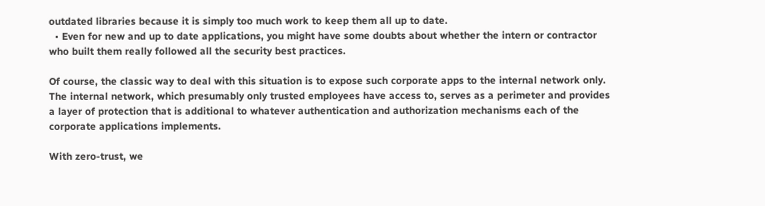outdated libraries because it is simply too much work to keep them all up to date.
  • Even for new and up to date applications, you might have some doubts about whether the intern or contractor who built them really followed all the security best practices.

Of course, the classic way to deal with this situation is to expose such corporate apps to the internal network only. The internal network, which presumably only trusted employees have access to, serves as a perimeter and provides a layer of protection that is additional to whatever authentication and authorization mechanisms each of the corporate applications implements.

With zero-trust, we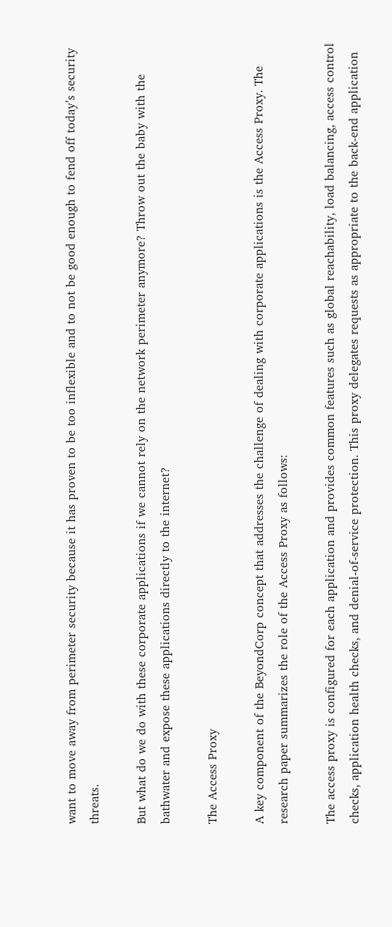want to move away from perimeter security because it has proven to be too inflexible and to not be good enough to fend off today’s security threats.

But what do we do with these corporate applications if we cannot rely on the network perimeter anymore? Throw out the baby with the bathwater and expose these applications directly to the internet?

The Access Proxy

A key component of the BeyondCorp concept that addresses the challenge of dealing with corporate applications is the Access Proxy. The research paper summarizes the role of the Access Proxy as follows:

The access proxy is configured for each application and provides common features such as global reachability, load balancing, access control checks, application health checks, and denial-of-service protection. This proxy delegates requests as appropriate to the back-end application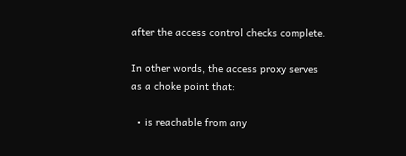after the access control checks complete.

In other words, the access proxy serves as a choke point that:

  • is reachable from any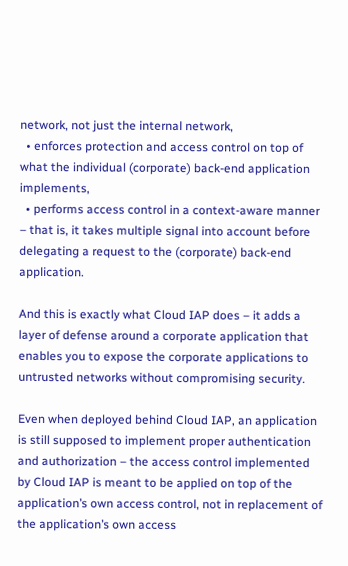network, not just the internal network,
  • enforces protection and access control on top of what the individual (corporate) back-end application implements,
  • performs access control in a context-aware manner – that is, it takes multiple signal into account before delegating a request to the (corporate) back-end application.

And this is exactly what Cloud IAP does – it adds a layer of defense around a corporate application that enables you to expose the corporate applications to untrusted networks without compromising security.

Even when deployed behind Cloud IAP, an application is still supposed to implement proper authentication and authorization – the access control implemented by Cloud IAP is meant to be applied on top of the application’s own access control, not in replacement of the application’s own access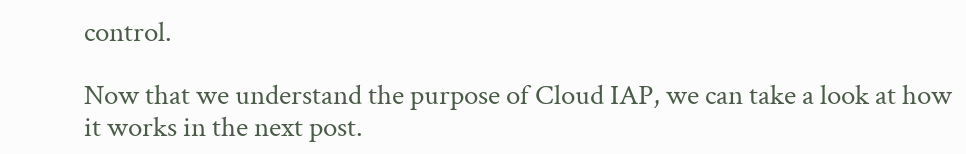control.

Now that we understand the purpose of Cloud IAP, we can take a look at how it works in the next post.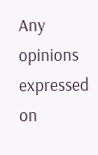Any opinions expressed on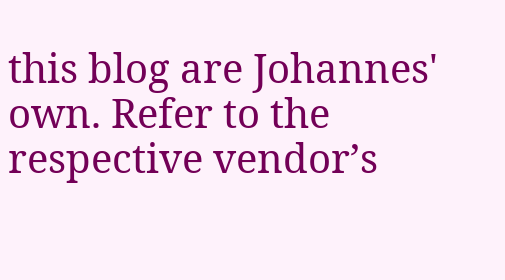this blog are Johannes' own. Refer to the respective vendor’s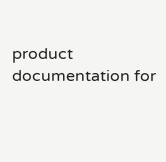product documentation for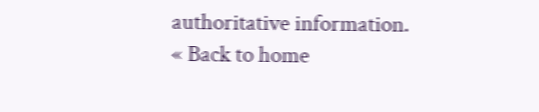authoritative information.
« Back to home